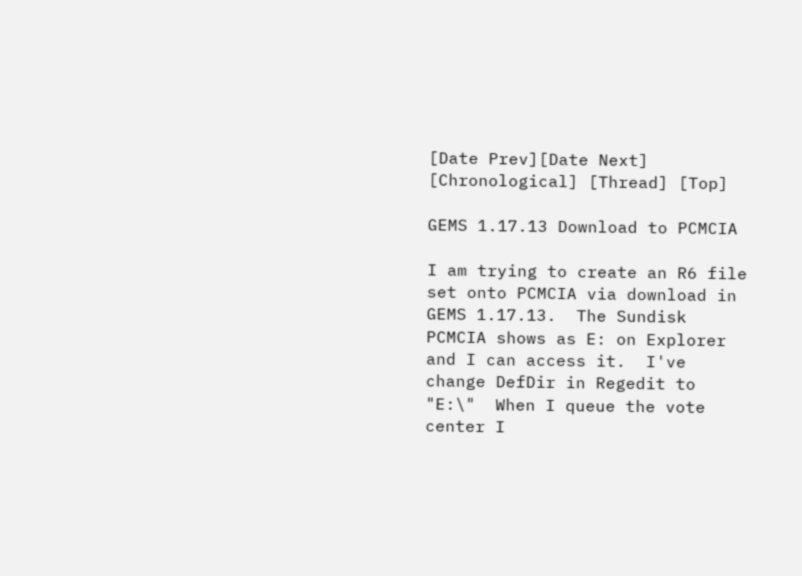[Date Prev][Date Next] [Chronological] [Thread] [Top]

GEMS 1.17.13 Download to PCMCIA

I am trying to create an R6 file set onto PCMCIA via download in GEMS 1.17.13.  The Sundisk PCMCIA shows as E: on Explorer and I can access it.  I've change DefDir in Regedit to "E:\"  When I queue the vote center I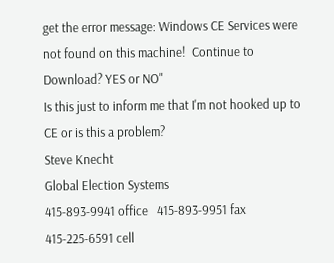get the error message: Windows CE Services were not found on this machine!  Continue to Download? YES or NO"
Is this just to inform me that I'm not hooked up to CE or is this a problem?
Steve Knecht
Global Election Systems
415-893-9941 office   415-893-9951 fax
415-225-6591 cell